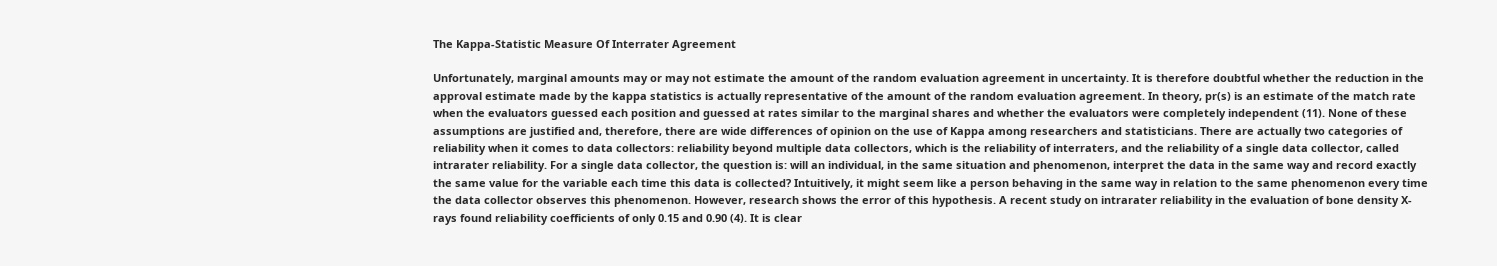The Kappa-Statistic Measure Of Interrater Agreement

Unfortunately, marginal amounts may or may not estimate the amount of the random evaluation agreement in uncertainty. It is therefore doubtful whether the reduction in the approval estimate made by the kappa statistics is actually representative of the amount of the random evaluation agreement. In theory, pr(s) is an estimate of the match rate when the evaluators guessed each position and guessed at rates similar to the marginal shares and whether the evaluators were completely independent (11). None of these assumptions are justified and, therefore, there are wide differences of opinion on the use of Kappa among researchers and statisticians. There are actually two categories of reliability when it comes to data collectors: reliability beyond multiple data collectors, which is the reliability of interraters, and the reliability of a single data collector, called intrarater reliability. For a single data collector, the question is: will an individual, in the same situation and phenomenon, interpret the data in the same way and record exactly the same value for the variable each time this data is collected? Intuitively, it might seem like a person behaving in the same way in relation to the same phenomenon every time the data collector observes this phenomenon. However, research shows the error of this hypothesis. A recent study on intrarater reliability in the evaluation of bone density X-rays found reliability coefficients of only 0.15 and 0.90 (4). It is clear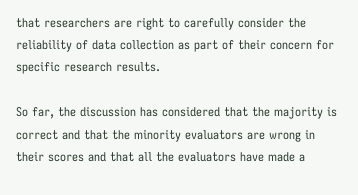that researchers are right to carefully consider the reliability of data collection as part of their concern for specific research results.

So far, the discussion has considered that the majority is correct and that the minority evaluators are wrong in their scores and that all the evaluators have made a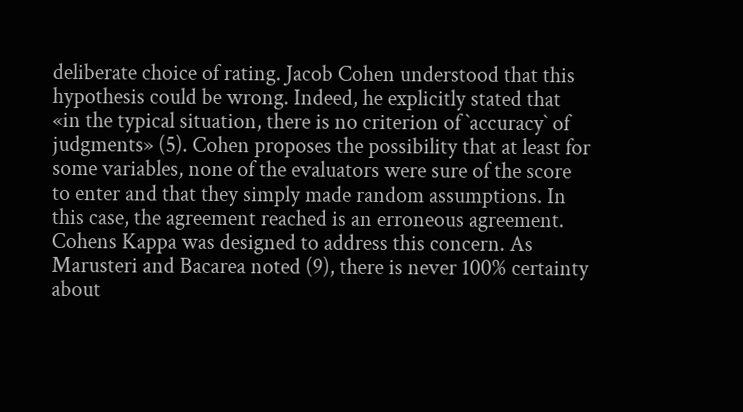deliberate choice of rating. Jacob Cohen understood that this hypothesis could be wrong. Indeed, he explicitly stated that «in the typical situation, there is no criterion of `accuracy` of judgments» (5). Cohen proposes the possibility that at least for some variables, none of the evaluators were sure of the score to enter and that they simply made random assumptions. In this case, the agreement reached is an erroneous agreement. Cohens Kappa was designed to address this concern. As Marusteri and Bacarea noted (9), there is never 100% certainty about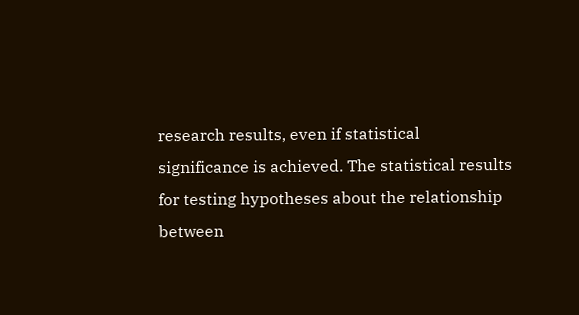research results, even if statistical significance is achieved. The statistical results for testing hypotheses about the relationship between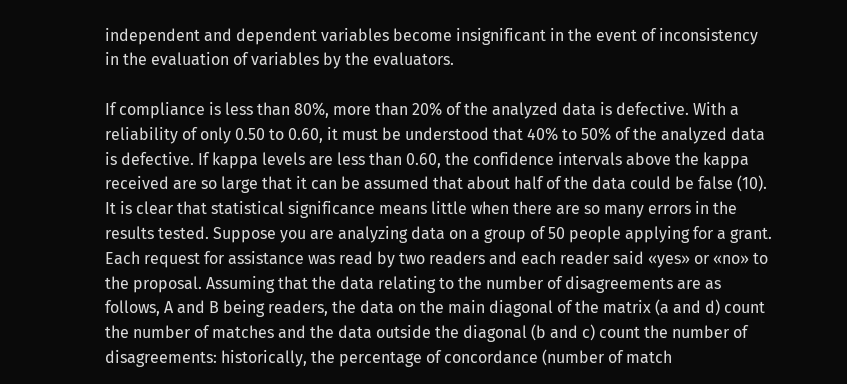independent and dependent variables become insignificant in the event of inconsistency in the evaluation of variables by the evaluators.

If compliance is less than 80%, more than 20% of the analyzed data is defective. With a reliability of only 0.50 to 0.60, it must be understood that 40% to 50% of the analyzed data is defective. If kappa levels are less than 0.60, the confidence intervals above the kappa received are so large that it can be assumed that about half of the data could be false (10). It is clear that statistical significance means little when there are so many errors in the results tested. Suppose you are analyzing data on a group of 50 people applying for a grant. Each request for assistance was read by two readers and each reader said «yes» or «no» to the proposal. Assuming that the data relating to the number of disagreements are as follows, A and B being readers, the data on the main diagonal of the matrix (a and d) count the number of matches and the data outside the diagonal (b and c) count the number of disagreements: historically, the percentage of concordance (number of match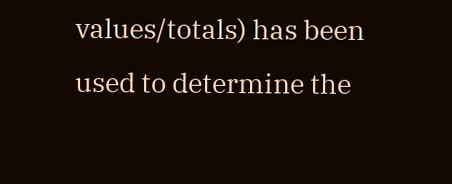values/totals) has been used to determine the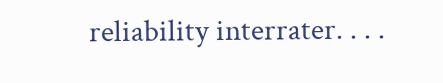reliability interrater. . . .